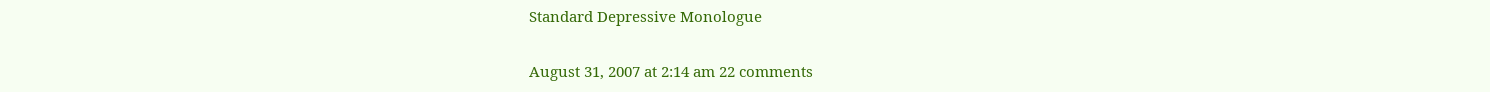Standard Depressive Monologue

August 31, 2007 at 2:14 am 22 comments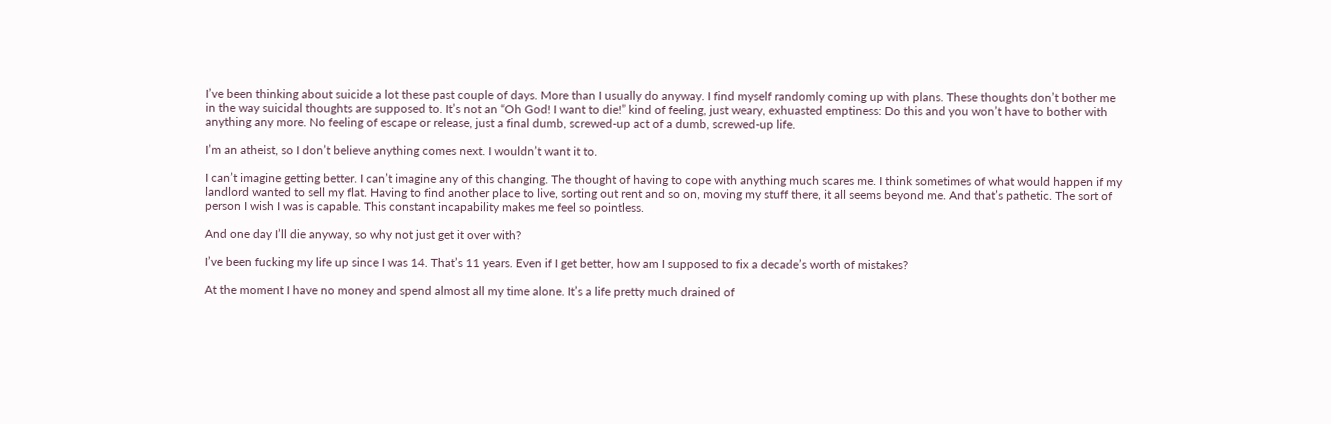I’ve been thinking about suicide a lot these past couple of days. More than I usually do anyway. I find myself randomly coming up with plans. These thoughts don’t bother me in the way suicidal thoughts are supposed to. It’s not an “Oh God! I want to die!” kind of feeling, just weary, exhuasted emptiness: Do this and you won’t have to bother with anything any more. No feeling of escape or release, just a final dumb, screwed-up act of a dumb, screwed-up life.

I’m an atheist, so I don’t believe anything comes next. I wouldn’t want it to.

I can’t imagine getting better. I can’t imagine any of this changing. The thought of having to cope with anything much scares me. I think sometimes of what would happen if my landlord wanted to sell my flat. Having to find another place to live, sorting out rent and so on, moving my stuff there, it all seems beyond me. And that’s pathetic. The sort of person I wish I was is capable. This constant incapability makes me feel so pointless.

And one day I’ll die anyway, so why not just get it over with?

I’ve been fucking my life up since I was 14. That’s 11 years. Even if I get better, how am I supposed to fix a decade’s worth of mistakes?

At the moment I have no money and spend almost all my time alone. It’s a life pretty much drained of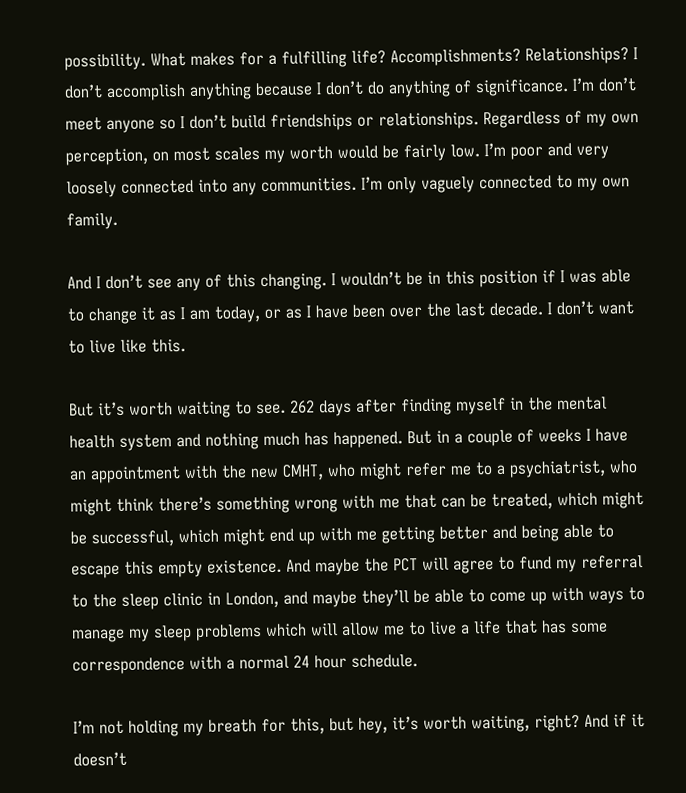possibility. What makes for a fulfilling life? Accomplishments? Relationships? I don’t accomplish anything because I don’t do anything of significance. I’m don’t meet anyone so I don’t build friendships or relationships. Regardless of my own perception, on most scales my worth would be fairly low. I’m poor and very loosely connected into any communities. I’m only vaguely connected to my own family.

And I don’t see any of this changing. I wouldn’t be in this position if I was able to change it as I am today, or as I have been over the last decade. I don’t want to live like this.

But it’s worth waiting to see. 262 days after finding myself in the mental health system and nothing much has happened. But in a couple of weeks I have an appointment with the new CMHT, who might refer me to a psychiatrist, who might think there’s something wrong with me that can be treated, which might be successful, which might end up with me getting better and being able to escape this empty existence. And maybe the PCT will agree to fund my referral to the sleep clinic in London, and maybe they’ll be able to come up with ways to manage my sleep problems which will allow me to live a life that has some correspondence with a normal 24 hour schedule.

I’m not holding my breath for this, but hey, it’s worth waiting, right? And if it doesn’t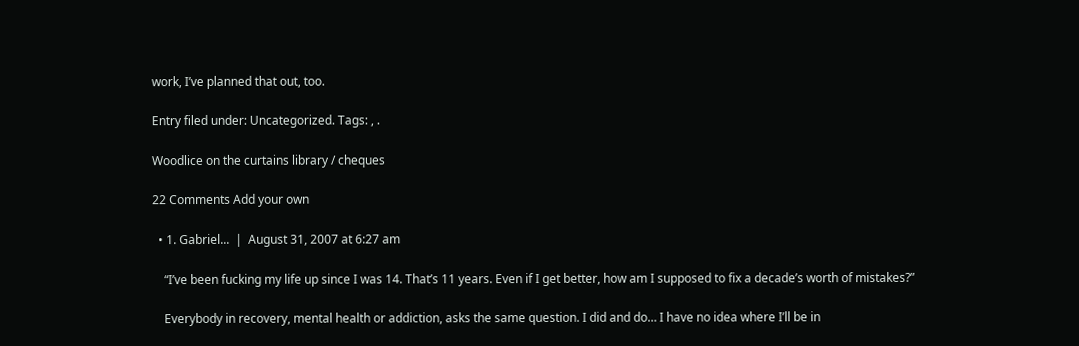work, I’ve planned that out, too.

Entry filed under: Uncategorized. Tags: , .

Woodlice on the curtains library / cheques

22 Comments Add your own

  • 1. Gabriel...  |  August 31, 2007 at 6:27 am

    “I’ve been fucking my life up since I was 14. That’s 11 years. Even if I get better, how am I supposed to fix a decade’s worth of mistakes?”

    Everybody in recovery, mental health or addiction, asks the same question. I did and do… I have no idea where I’ll be in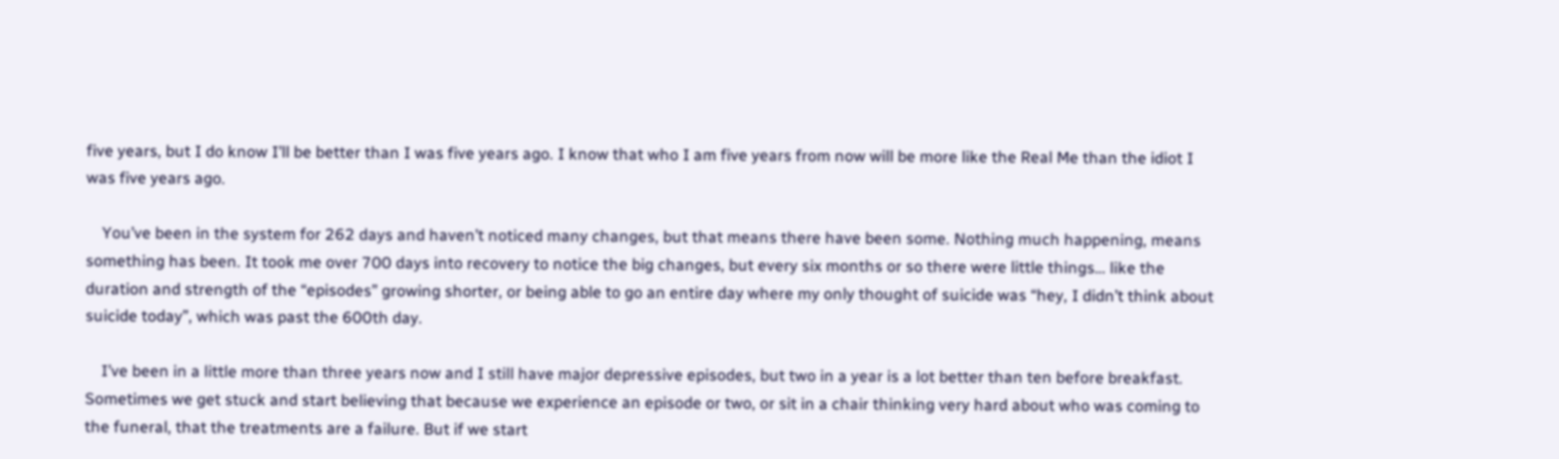five years, but I do know I’ll be better than I was five years ago. I know that who I am five years from now will be more like the Real Me than the idiot I was five years ago.

    You’ve been in the system for 262 days and haven’t noticed many changes, but that means there have been some. Nothing much happening, means something has been. It took me over 700 days into recovery to notice the big changes, but every six months or so there were little things… like the duration and strength of the “episodes” growing shorter, or being able to go an entire day where my only thought of suicide was “hey, I didn’t think about suicide today”, which was past the 600th day.

    I’ve been in a little more than three years now and I still have major depressive episodes, but two in a year is a lot better than ten before breakfast. Sometimes we get stuck and start believing that because we experience an episode or two, or sit in a chair thinking very hard about who was coming to the funeral, that the treatments are a failure. But if we start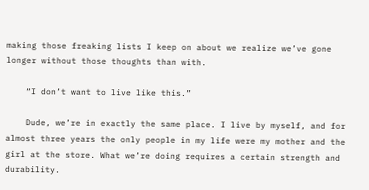making those freaking lists I keep on about we realize we’ve gone longer without those thoughts than with.

    “I don’t want to live like this.”

    Dude, we’re in exactly the same place. I live by myself, and for almost three years the only people in my life were my mother and the girl at the store. What we’re doing requires a certain strength and durability.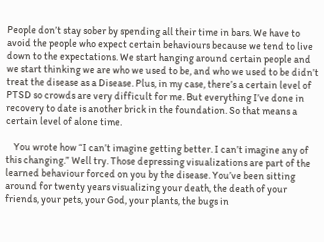People don’t stay sober by spending all their time in bars. We have to avoid the people who expect certain behaviours because we tend to live down to the expectations. We start hanging around certain people and we start thinking we are who we used to be, and who we used to be didn’t treat the disease as a Disease. Plus, in my case, there’s a certain level of PTSD so crowds are very difficult for me. But everything I’ve done in recovery to date is another brick in the foundation. So that means a certain level of alone time.

    You wrote how “I can’t imagine getting better. I can’t imagine any of this changing.” Well try. Those depressing visualizations are part of the learned behaviour forced on you by the disease. You’ve been sitting around for twenty years visualizing your death, the death of your friends, your pets, your God, your plants, the bugs in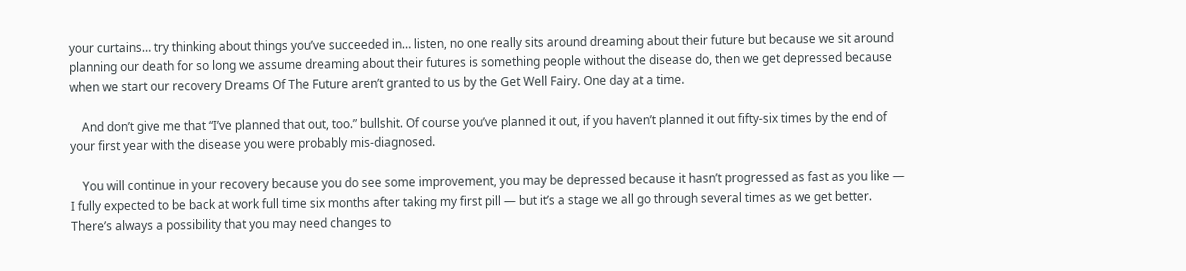your curtains… try thinking about things you’ve succeeded in… listen, no one really sits around dreaming about their future but because we sit around planning our death for so long we assume dreaming about their futures is something people without the disease do, then we get depressed because when we start our recovery Dreams Of The Future aren’t granted to us by the Get Well Fairy. One day at a time.

    And don’t give me that “I’ve planned that out, too.” bullshit. Of course you’ve planned it out, if you haven’t planned it out fifty-six times by the end of your first year with the disease you were probably mis-diagnosed.

    You will continue in your recovery because you do see some improvement, you may be depressed because it hasn’t progressed as fast as you like — I fully expected to be back at work full time six months after taking my first pill — but it’s a stage we all go through several times as we get better. There’s always a possibility that you may need changes to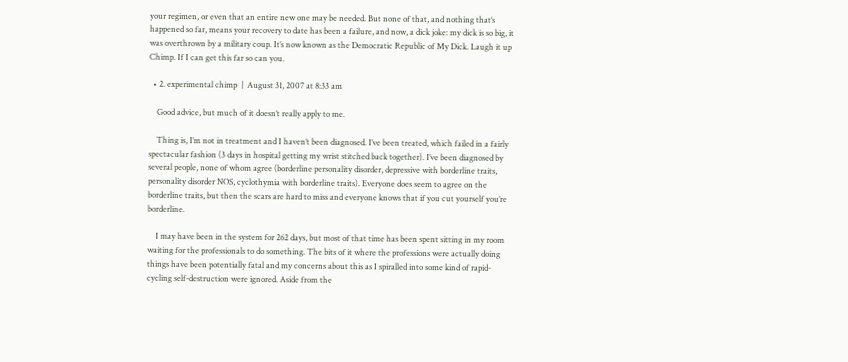your regimen, or even that an entire new one may be needed. But none of that, and nothing that’s happened so far, means your recovery to date has been a failure, and now, a dick joke: my dick is so big, it was overthrown by a military coup. It’s now known as the Democratic Republic of My Dick. Laugh it up Chimp. If I can get this far so can you.

  • 2. experimental chimp  |  August 31, 2007 at 8:33 am

    Good advice, but much of it doesn’t really apply to me.

    Thing is, I’m not in treatment and I haven’t been diagnosed. I’ve been treated, which failed in a fairly spectacular fashion (3 days in hospital getting my wrist stitched back together). I’ve been diagnosed by several people, none of whom agree (borderline personality disorder, depressive with borderline traits, personality disorder NOS, cyclothymia with borderline traits). Everyone does seem to agree on the borderline traits, but then the scars are hard to miss and everyone knows that if you cut yourself you’re borderline.

    I may have been in the system for 262 days, but most of that time has been spent sitting in my room waiting for the professionals to do something. The bits of it where the professions were actually doing things have been potentially fatal and my concerns about this as I spiralled into some kind of rapid-cycling self-destruction were ignored. Aside from the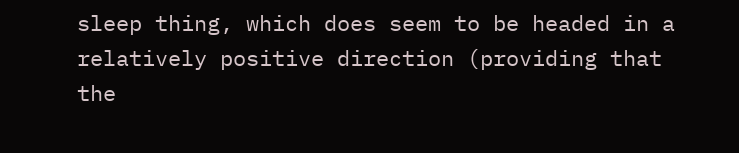sleep thing, which does seem to be headed in a relatively positive direction (providing that the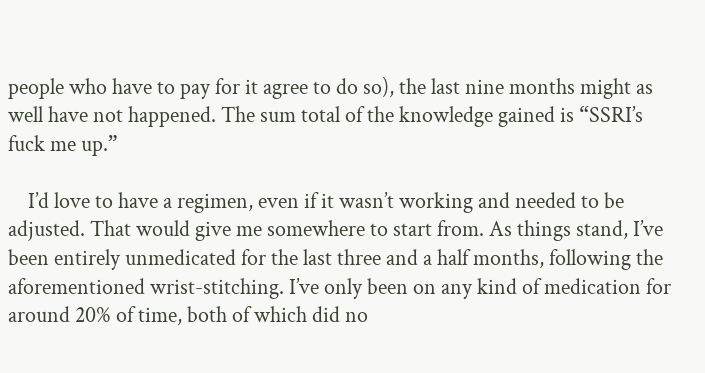people who have to pay for it agree to do so), the last nine months might as well have not happened. The sum total of the knowledge gained is “SSRI’s fuck me up.”

    I’d love to have a regimen, even if it wasn’t working and needed to be adjusted. That would give me somewhere to start from. As things stand, I’ve been entirely unmedicated for the last three and a half months, following the aforementioned wrist-stitching. I’ve only been on any kind of medication for around 20% of time, both of which did no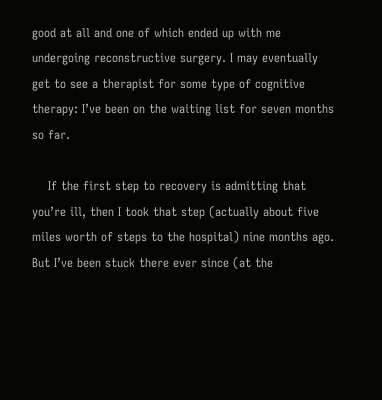good at all and one of which ended up with me undergoing reconstructive surgery. I may eventually get to see a therapist for some type of cognitive therapy: I’ve been on the waiting list for seven months so far.

    If the first step to recovery is admitting that you’re ill, then I took that step (actually about five miles worth of steps to the hospital) nine months ago. But I’ve been stuck there ever since (at the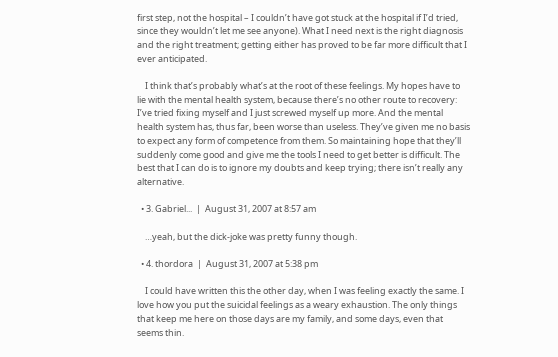first step, not the hospital – I couldn’t have got stuck at the hospital if I’d tried, since they wouldn’t let me see anyone). What I need next is the right diagnosis and the right treatment; getting either has proved to be far more difficult that I ever anticipated.

    I think that’s probably what’s at the root of these feelings. My hopes have to lie with the mental health system, because there’s no other route to recovery: I’ve tried fixing myself and I just screwed myself up more. And the mental health system has, thus far, been worse than useless. They’ve given me no basis to expect any form of competence from them. So maintaining hope that they’ll suddenly come good and give me the tools I need to get better is difficult. The best that I can do is to ignore my doubts and keep trying; there isn’t really any alternative.

  • 3. Gabriel...  |  August 31, 2007 at 8:57 am

    …yeah, but the dick-joke was pretty funny though.

  • 4. thordora  |  August 31, 2007 at 5:38 pm

    I could have written this the other day, when I was feeling exactly the same. I love how you put the suicidal feelings as a weary exhaustion. The only things that keep me here on those days are my family, and some days, even that seems thin.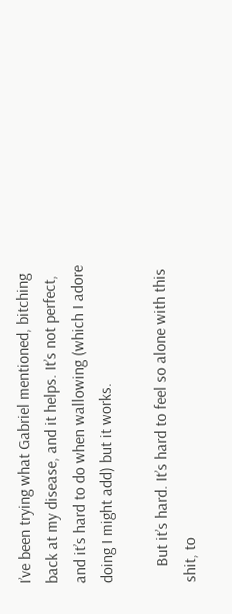I’ve been trying what Gabriel mentioned, bitching back at my disease, and it helps. It’s not perfect, and it’s hard to do when wallowing (which I adore doing I might add) but it works.

    But it’s hard. It’s hard to feel so alone with this shit, to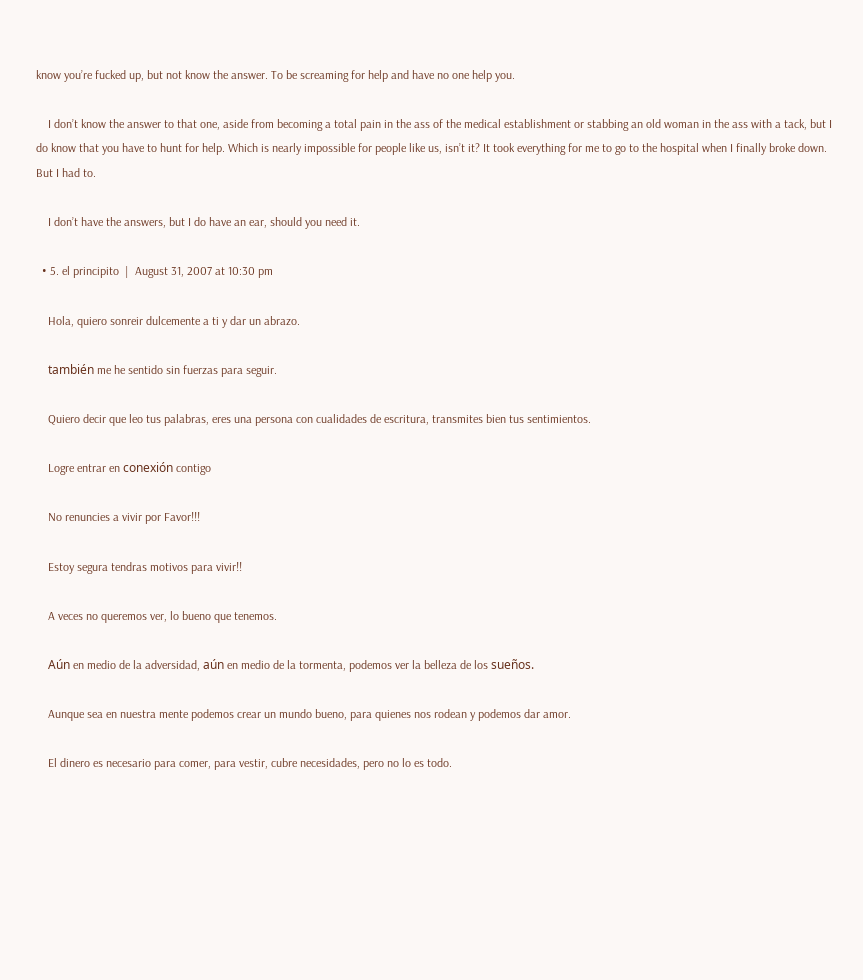know you’re fucked up, but not know the answer. To be screaming for help and have no one help you.

    I don’t know the answer to that one, aside from becoming a total pain in the ass of the medical establishment or stabbing an old woman in the ass with a tack, but I do know that you have to hunt for help. Which is nearly impossible for people like us, isn’t it? It took everything for me to go to the hospital when I finally broke down. But I had to.

    I don’t have the answers, but I do have an ear, should you need it.

  • 5. el principito  |  August 31, 2007 at 10:30 pm

    Hola, quiero sonreir dulcemente a ti y dar un abrazo.

    también me he sentido sin fuerzas para seguir.

    Quiero decir que leo tus palabras, eres una persona con cualidades de escritura, transmites bien tus sentimientos.

    Logre entrar en conexión contigo

    No renuncies a vivir por Favor!!!

    Estoy segura tendras motivos para vivir!!

    A veces no queremos ver, lo bueno que tenemos.

    Aún en medio de la adversidad, aún en medio de la tormenta, podemos ver la belleza de los sueños.

    Aunque sea en nuestra mente podemos crear un mundo bueno, para quienes nos rodean y podemos dar amor.

    El dinero es necesario para comer, para vestir, cubre necesidades, pero no lo es todo.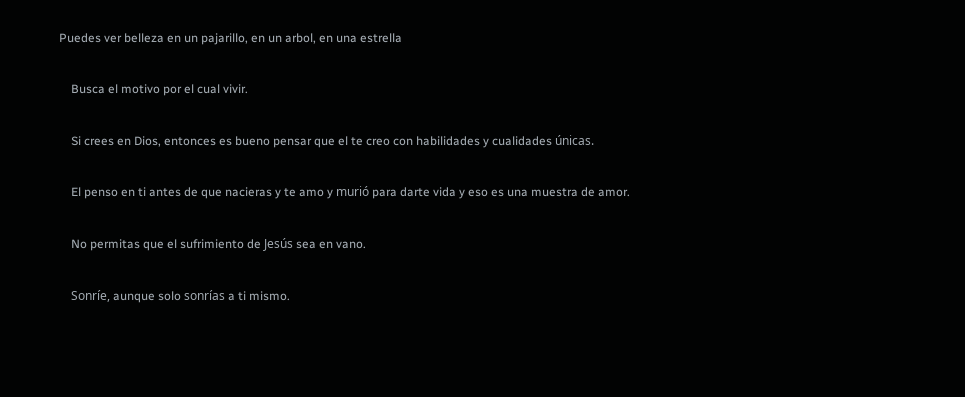Puedes ver belleza en un pajarillo, en un arbol, en una estrella

    Busca el motivo por el cual vivir.

    Si crees en Dios, entonces es bueno pensar que el te creo con habilidades y cualidades únicas.

    El penso en ti antes de que nacieras y te amo y murió para darte vida y eso es una muestra de amor.

    No permitas que el sufrimiento de Jesús sea en vano.

    Sonríe, aunque solo sonrías a ti mismo.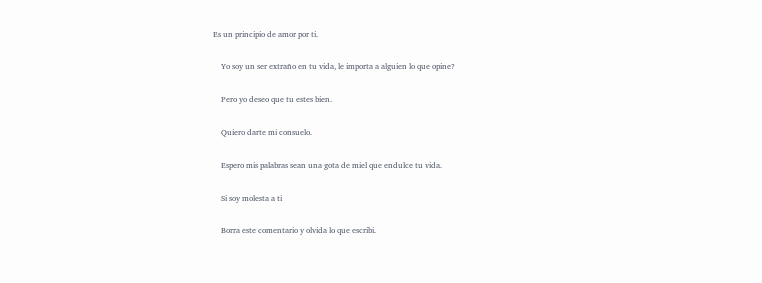Es un principio de amor por ti.

    Yo soy un ser extraño en tu vida, le importa a alguien lo que opine?

    Pero yo deseo que tu estes bien.

    Quiero darte mi consuelo.

    Espero mis palabras sean una gota de miel que endulce tu vida.

    Si soy molesta a ti

    Borra este comentario y olvida lo que escribi.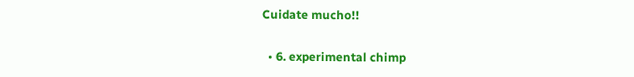Cuidate mucho!!

  • 6. experimental chimp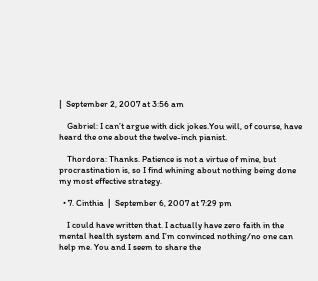|  September 2, 2007 at 3:56 am

    Gabriel: I can’t argue with dick jokes.You will, of course, have heard the one about the twelve-inch pianist.

    Thordora: Thanks. Patience is not a virtue of mine, but procrastination is, so I find whining about nothing being done my most effective strategy.

  • 7. Cinthia  |  September 6, 2007 at 7:29 pm

    I could have written that. I actually have zero faith in the mental health system and I’m convinced nothing/no one can help me. You and I seem to share the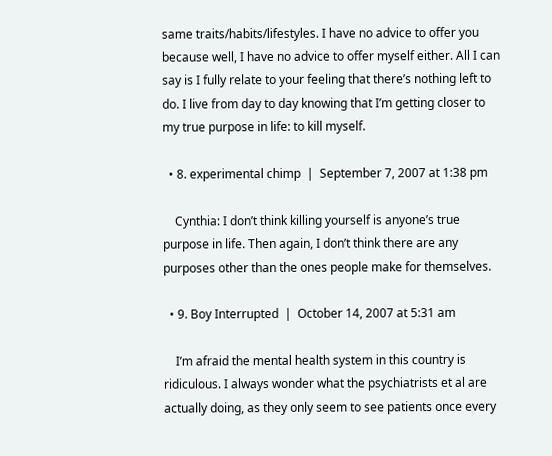same traits/habits/lifestyles. I have no advice to offer you because well, I have no advice to offer myself either. All I can say is I fully relate to your feeling that there’s nothing left to do. I live from day to day knowing that I’m getting closer to my true purpose in life: to kill myself.

  • 8. experimental chimp  |  September 7, 2007 at 1:38 pm

    Cynthia: I don’t think killing yourself is anyone’s true purpose in life. Then again, I don’t think there are any purposes other than the ones people make for themselves.

  • 9. Boy Interrupted  |  October 14, 2007 at 5:31 am

    I’m afraid the mental health system in this country is ridiculous. I always wonder what the psychiatrists et al are actually doing, as they only seem to see patients once every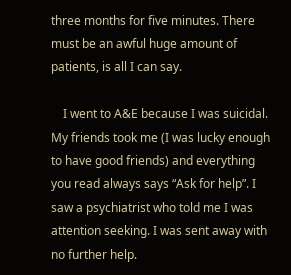three months for five minutes. There must be an awful huge amount of patients, is all I can say.

    I went to A&E because I was suicidal. My friends took me (I was lucky enough to have good friends) and everything you read always says “Ask for help”. I saw a psychiatrist who told me I was attention seeking. I was sent away with no further help.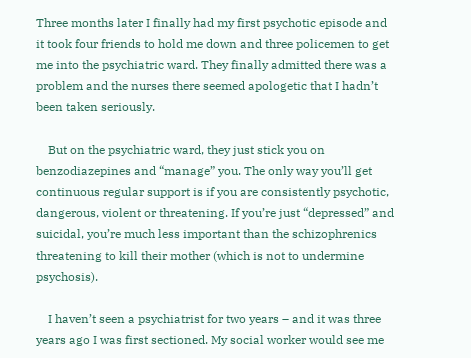Three months later I finally had my first psychotic episode and it took four friends to hold me down and three policemen to get me into the psychiatric ward. They finally admitted there was a problem and the nurses there seemed apologetic that I hadn’t been taken seriously.

    But on the psychiatric ward, they just stick you on benzodiazepines and “manage” you. The only way you’ll get continuous regular support is if you are consistently psychotic, dangerous, violent or threatening. If you’re just “depressed” and suicidal, you’re much less important than the schizophrenics threatening to kill their mother (which is not to undermine psychosis).

    I haven’t seen a psychiatrist for two years – and it was three years ago I was first sectioned. My social worker would see me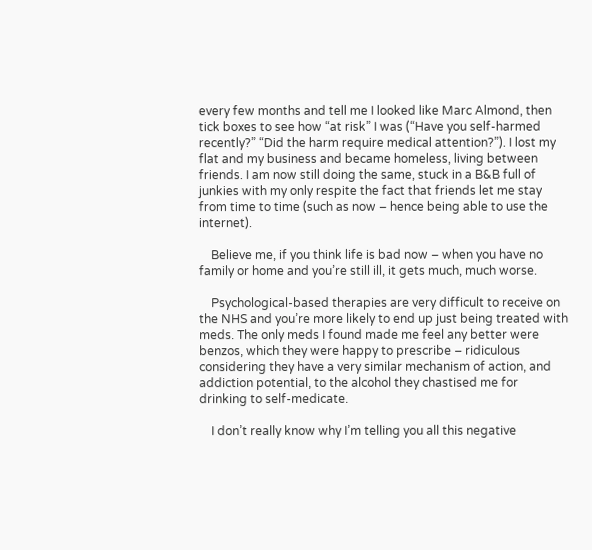every few months and tell me I looked like Marc Almond, then tick boxes to see how “at risk” I was (“Have you self-harmed recently?” “Did the harm require medical attention?”). I lost my flat and my business and became homeless, living between friends. I am now still doing the same, stuck in a B&B full of junkies with my only respite the fact that friends let me stay from time to time (such as now – hence being able to use the internet).

    Believe me, if you think life is bad now – when you have no family or home and you’re still ill, it gets much, much worse.

    Psychological-based therapies are very difficult to receive on the NHS and you’re more likely to end up just being treated with meds. The only meds I found made me feel any better were benzos, which they were happy to prescribe – ridiculous considering they have a very similar mechanism of action, and addiction potential, to the alcohol they chastised me for drinking to self-medicate.

    I don’t really know why I’m telling you all this negative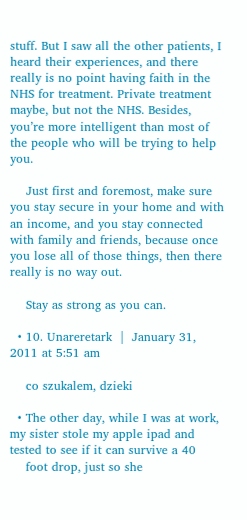stuff. But I saw all the other patients, I heard their experiences, and there really is no point having faith in the NHS for treatment. Private treatment maybe, but not the NHS. Besides, you’re more intelligent than most of the people who will be trying to help you.

    Just first and foremost, make sure you stay secure in your home and with an income, and you stay connected with family and friends, because once you lose all of those things, then there really is no way out.

    Stay as strong as you can.

  • 10. Unareretark  |  January 31, 2011 at 5:51 am

    co szukalem, dzieki

  • The other day, while I was at work, my sister stole my apple ipad and tested to see if it can survive a 40
    foot drop, just so she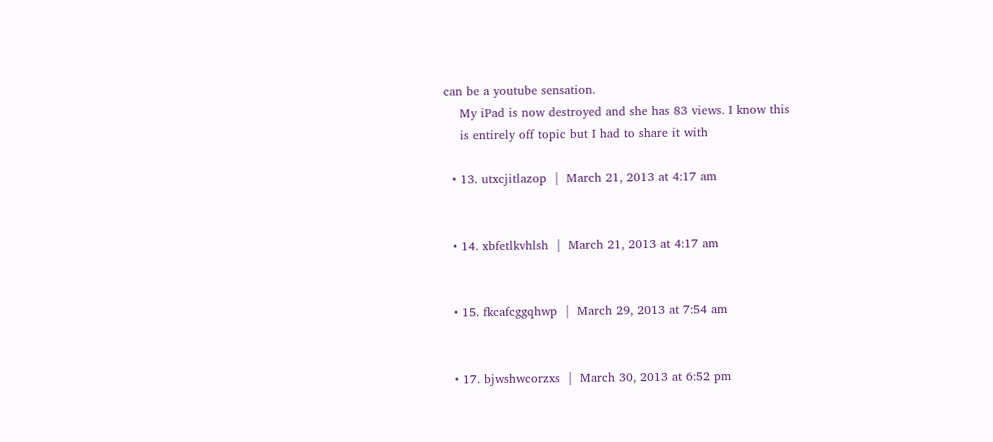can be a youtube sensation.
    My iPad is now destroyed and she has 83 views. I know this
    is entirely off topic but I had to share it with

  • 13. utxcjitlazop  |  March 21, 2013 at 4:17 am


  • 14. xbfetlkvhlsh  |  March 21, 2013 at 4:17 am


  • 15. fkcafcggqhwp  |  March 29, 2013 at 7:54 am


  • 17. bjwshwcorzxs  |  March 30, 2013 at 6:52 pm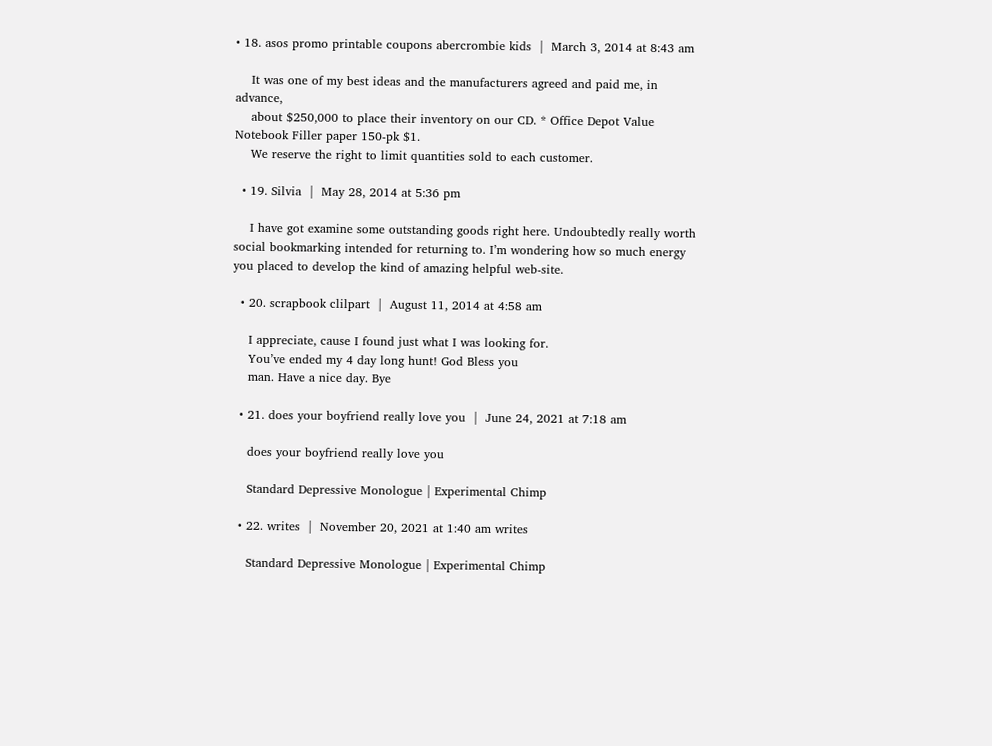• 18. asos promo printable coupons abercrombie kids  |  March 3, 2014 at 8:43 am

    It was one of my best ideas and the manufacturers agreed and paid me, in advance,
    about $250,000 to place their inventory on our CD. * Office Depot Value Notebook Filler paper 150-pk $1.
    We reserve the right to limit quantities sold to each customer.

  • 19. Silvia  |  May 28, 2014 at 5:36 pm

    I have got examine some outstanding goods right here. Undoubtedly really worth social bookmarking intended for returning to. I’m wondering how so much energy you placed to develop the kind of amazing helpful web-site.

  • 20. scrapbook clilpart  |  August 11, 2014 at 4:58 am

    I appreciate, cause I found just what I was looking for.
    You’ve ended my 4 day long hunt! God Bless you
    man. Have a nice day. Bye

  • 21. does your boyfriend really love you  |  June 24, 2021 at 7:18 am

    does your boyfriend really love you

    Standard Depressive Monologue | Experimental Chimp

  • 22. writes  |  November 20, 2021 at 1:40 am writes

    Standard Depressive Monologue | Experimental Chimp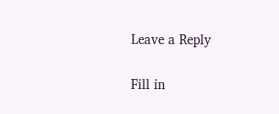Leave a Reply

Fill in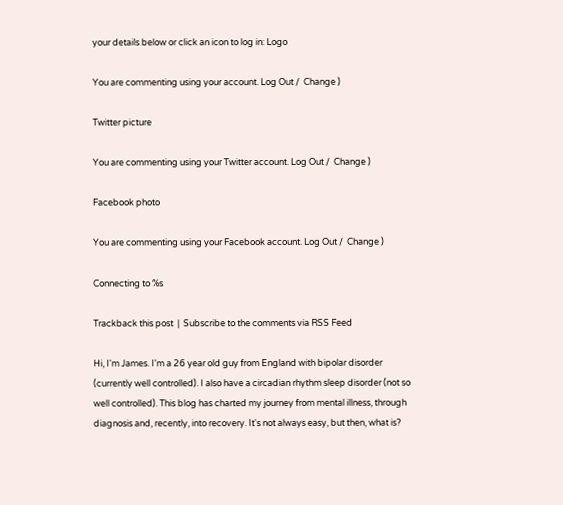your details below or click an icon to log in: Logo

You are commenting using your account. Log Out /  Change )

Twitter picture

You are commenting using your Twitter account. Log Out /  Change )

Facebook photo

You are commenting using your Facebook account. Log Out /  Change )

Connecting to %s

Trackback this post  |  Subscribe to the comments via RSS Feed

Hi, I'm James. I'm a 26 year old guy from England with bipolar disorder (currently well controlled). I also have a circadian rhythm sleep disorder (not so well controlled). This blog has charted my journey from mental illness, through diagnosis and, recently, into recovery. It's not always easy, but then, what is?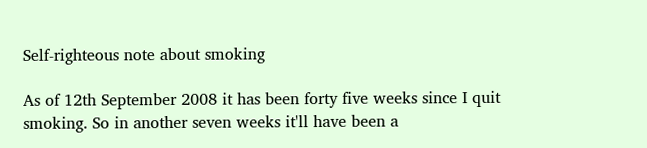Self-righteous note about smoking

As of 12th September 2008 it has been forty five weeks since I quit smoking. So in another seven weeks it'll have been a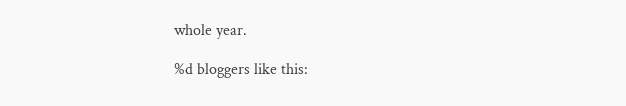whole year.

%d bloggers like this: